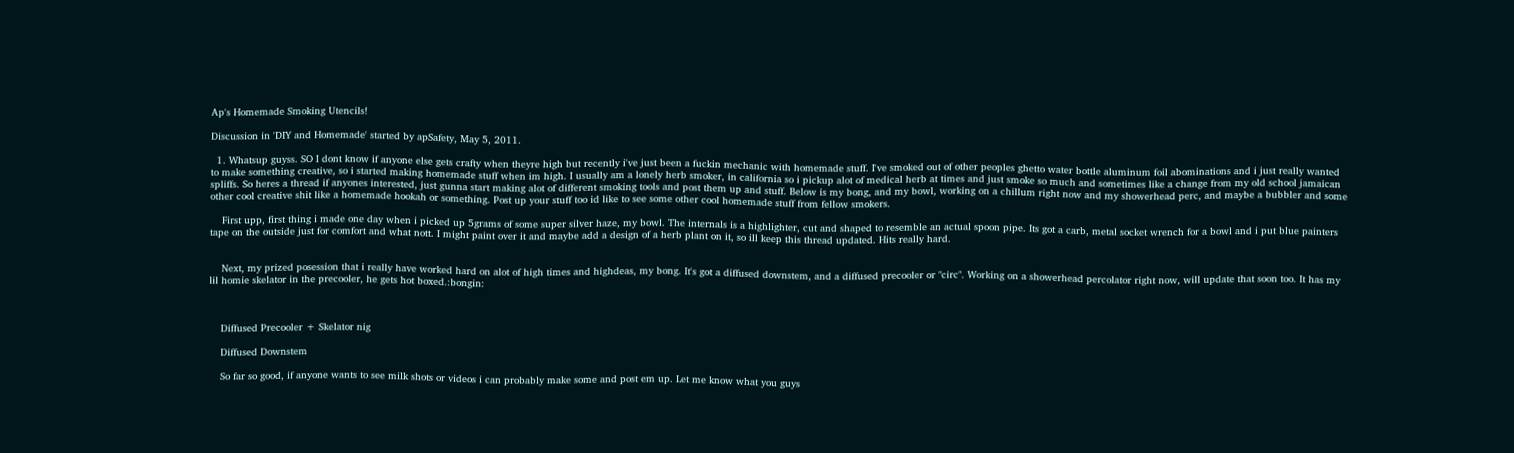Ap's Homemade Smoking Utencils!

Discussion in 'DIY and Homemade' started by apSafety, May 5, 2011.

  1. Whatsup guyss. SO I dont know if anyone else gets crafty when theyre high but recently i've just been a fuckin mechanic with homemade stuff. I've smoked out of other peoples ghetto water bottle aluminum foil abominations and i just really wanted to make something creative, so i started making homemade stuff when im high. I usually am a lonely herb smoker, in california so i pickup alot of medical herb at times and just smoke so much and sometimes like a change from my old school jamaican spliffs. So heres a thread if anyones interested, just gunna start making alot of different smoking tools and post them up and stuff. Below is my bong, and my bowl, working on a chillum right now and my showerhead perc, and maybe a bubbler and some other cool creative shit like a homemade hookah or something. Post up your stuff too id like to see some other cool homemade stuff from fellow smokers.

    First upp, first thing i made one day when i picked up 5grams of some super silver haze, my bowl. The internals is a highlighter, cut and shaped to resemble an actual spoon pipe. Its got a carb, metal socket wrench for a bowl and i put blue painters tape on the outside just for comfort and what nott. I might paint over it and maybe add a design of a herb plant on it, so ill keep this thread updated. Hits really hard.


    Next, my prized posession that i really have worked hard on alot of high times and highdeas, my bong. It's got a diffused downstem, and a diffused precooler or "circ". Working on a showerhead percolator right now, will update that soon too. It has my lil homie skelator in the precooler, he gets hot boxed.:bongin:



    Diffused Precooler + Skelator nig

    Diffused Downstem

    So far so good, if anyone wants to see milk shots or videos i can probably make some and post em up. Let me know what you guys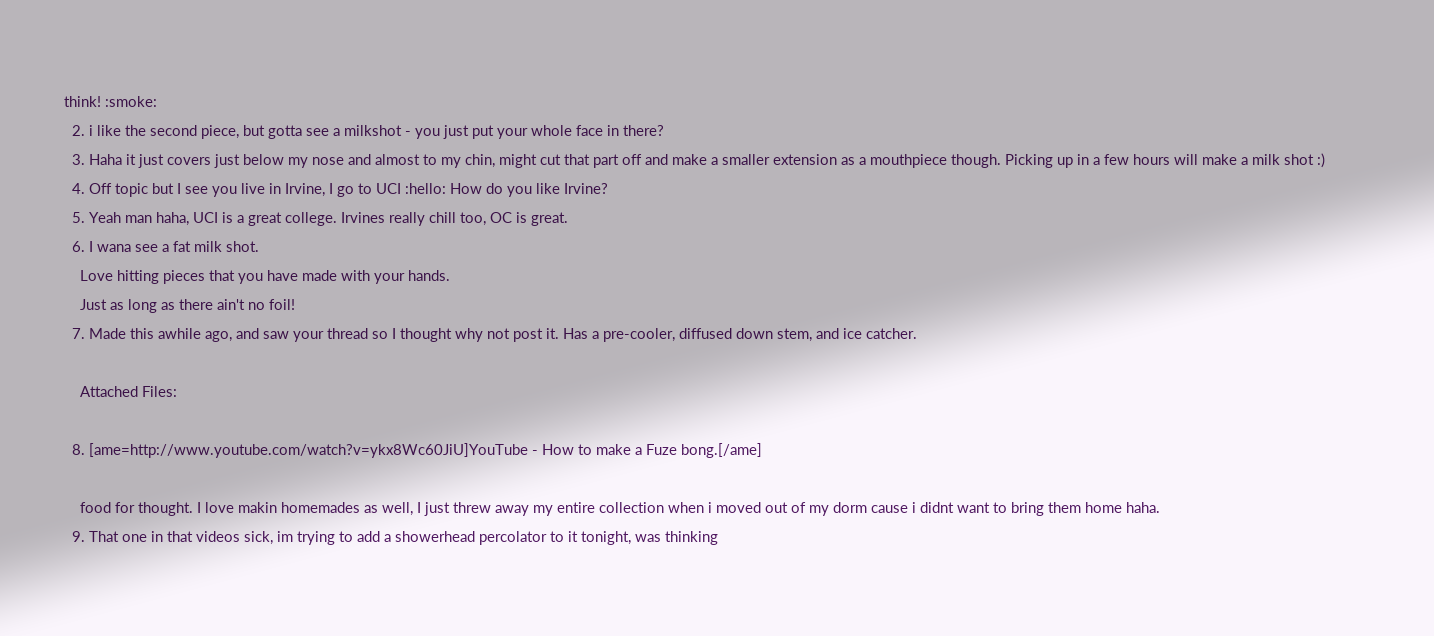think! :smoke:
  2. i like the second piece, but gotta see a milkshot - you just put your whole face in there?
  3. Haha it just covers just below my nose and almost to my chin, might cut that part off and make a smaller extension as a mouthpiece though. Picking up in a few hours will make a milk shot :)
  4. Off topic but I see you live in Irvine, I go to UCI :hello: How do you like Irvine?
  5. Yeah man haha, UCI is a great college. Irvines really chill too, OC is great.
  6. I wana see a fat milk shot.
    Love hitting pieces that you have made with your hands.
    Just as long as there ain't no foil!
  7. Made this awhile ago, and saw your thread so I thought why not post it. Has a pre-cooler, diffused down stem, and ice catcher.

    Attached Files:

  8. [ame=http://www.youtube.com/watch?v=ykx8Wc60JiU]YouTube - How to make a Fuze bong.[/ame]

    food for thought. I love makin homemades as well, I just threw away my entire collection when i moved out of my dorm cause i didnt want to bring them home haha.
  9. That one in that videos sick, im trying to add a showerhead percolator to it tonight, was thinking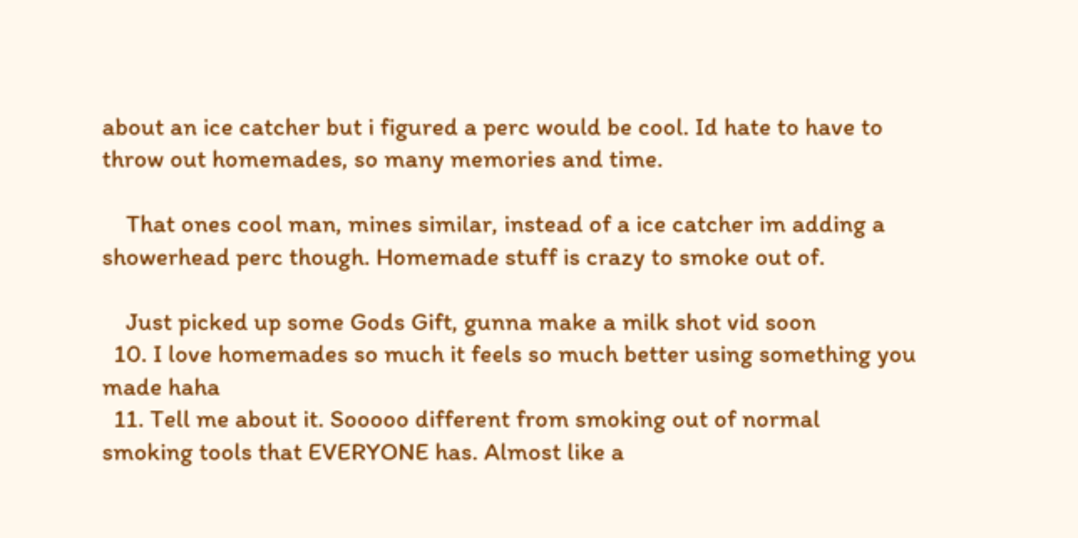about an ice catcher but i figured a perc would be cool. Id hate to have to throw out homemades, so many memories and time.

    That ones cool man, mines similar, instead of a ice catcher im adding a showerhead perc though. Homemade stuff is crazy to smoke out of.

    Just picked up some Gods Gift, gunna make a milk shot vid soon
  10. I love homemades so much it feels so much better using something you made haha
  11. Tell me about it. Sooooo different from smoking out of normal smoking tools that EVERYONE has. Almost like a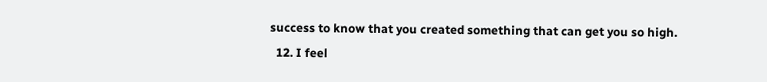success to know that you created something that can get you so high.
  12. I feel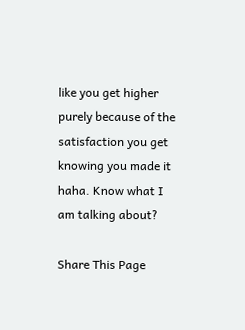like you get higher purely because of the satisfaction you get knowing you made it haha. Know what I am talking about?

Share This Page